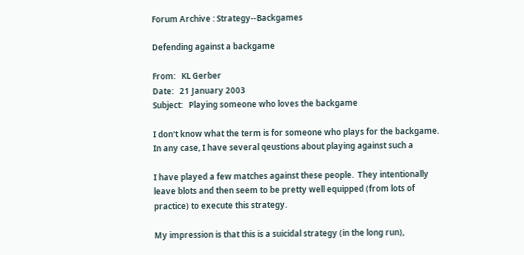Forum Archive : Strategy--Backgames

Defending against a backgame

From:   KL Gerber
Date:   21 January 2003
Subject:   Playing someone who loves the backgame

I don't know what the term is for someone who plays for the backgame.
In any case, I have several qeustions about playing against such a

I have played a few matches against these people.  They intentionally
leave blots and then seem to be pretty well equipped (from lots of
practice) to execute this strategy.

My impression is that this is a suicidal strategy (in the long run),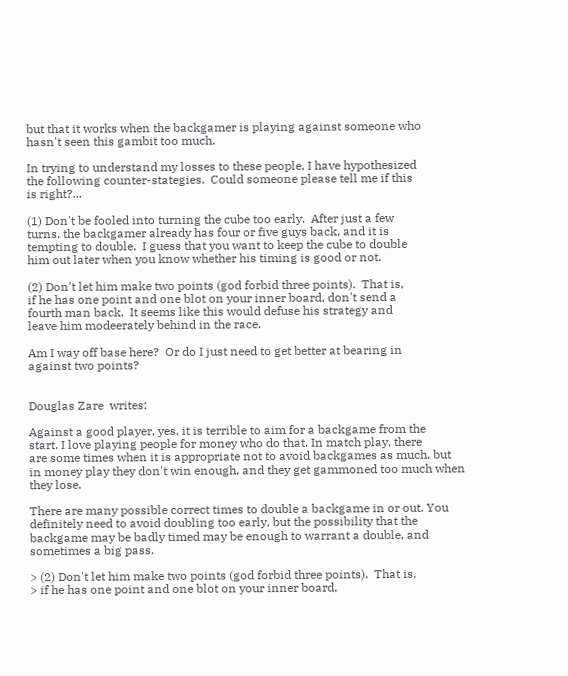but that it works when the backgamer is playing against someone who
hasn't seen this gambit too much.

In trying to understand my losses to these people, I have hypothesized
the following counter-stategies.  Could someone please tell me if this
is right?...

(1) Don't be fooled into turning the cube too early.  After just a few
turns, the backgamer already has four or five guys back, and it is
tempting to double.  I guess that you want to keep the cube to double
him out later when you know whether his timing is good or not.

(2) Don't let him make two points (god forbid three points).  That is,
if he has one point and one blot on your inner board, don't send a
fourth man back.  It seems like this would defuse his strategy and
leave him modeerately behind in the race.

Am I way off base here?  Or do I just need to get better at bearing in
against two points?


Douglas Zare  writes:

Against a good player, yes, it is terrible to aim for a backgame from the
start. I love playing people for money who do that. In match play, there
are some times when it is appropriate not to avoid backgames as much, but
in money play they don't win enough, and they get gammoned too much when
they lose.

There are many possible correct times to double a backgame in or out. You
definitely need to avoid doubling too early, but the possibility that the
backgame may be badly timed may be enough to warrant a double, and
sometimes a big pass.

> (2) Don't let him make two points (god forbid three points).  That is,
> if he has one point and one blot on your inner board,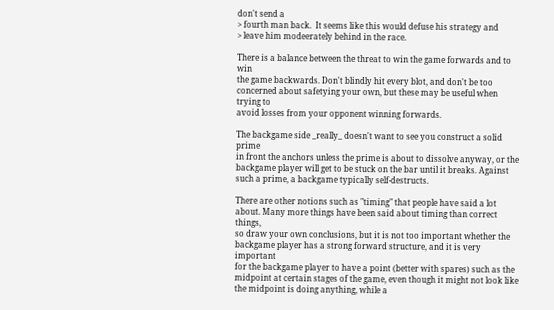don't send a
> fourth man back.  It seems like this would defuse his strategy and
> leave him modeerately behind in the race.

There is a balance between the threat to win the game forwards and to win
the game backwards. Don't blindly hit every blot, and don't be too
concerned about safetying your own, but these may be useful when trying to
avoid losses from your opponent winning forwards.

The backgame side _really_ doesn't want to see you construct a solid prime
in front the anchors unless the prime is about to dissolve anyway, or the
backgame player will get to be stuck on the bar until it breaks. Against
such a prime, a backgame typically self-destructs.

There are other notions such as "timing" that people have said a lot
about. Many more things have been said about timing than correct things,
so draw your own conclusions, but it is not too important whether the
backgame player has a strong forward structure, and it is very important
for the backgame player to have a point (better with spares) such as the
midpoint at certain stages of the game, even though it might not look like
the midpoint is doing anything, while a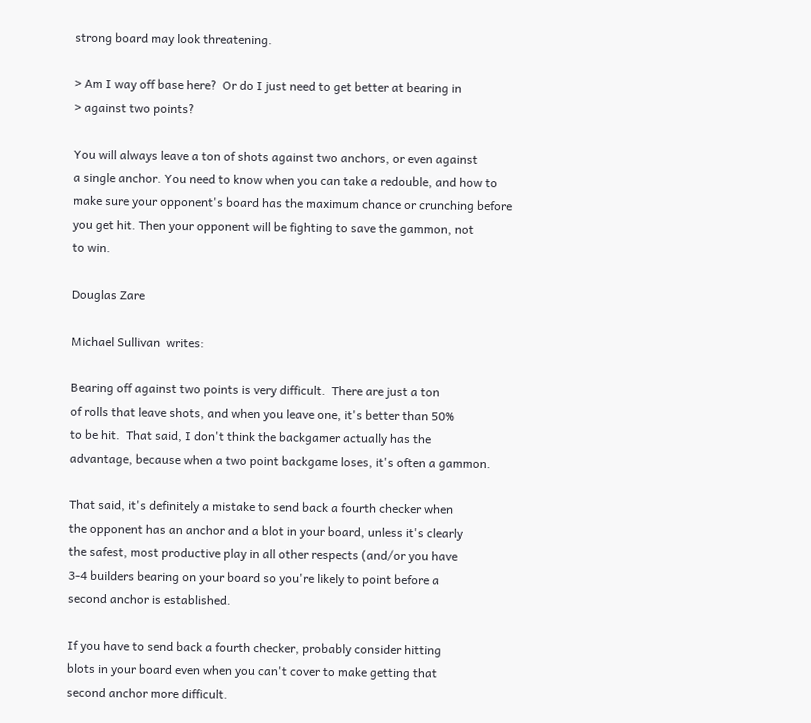strong board may look threatening.

> Am I way off base here?  Or do I just need to get better at bearing in
> against two points?

You will always leave a ton of shots against two anchors, or even against
a single anchor. You need to know when you can take a redouble, and how to
make sure your opponent's board has the maximum chance or crunching before
you get hit. Then your opponent will be fighting to save the gammon, not
to win.

Douglas Zare

Michael Sullivan  writes:

Bearing off against two points is very difficult.  There are just a ton
of rolls that leave shots, and when you leave one, it's better than 50%
to be hit.  That said, I don't think the backgamer actually has the
advantage, because when a two point backgame loses, it's often a gammon.

That said, it's definitely a mistake to send back a fourth checker when
the opponent has an anchor and a blot in your board, unless it's clearly
the safest, most productive play in all other respects (and/or you have
3-4 builders bearing on your board so you're likely to point before a
second anchor is established.

If you have to send back a fourth checker, probably consider hitting
blots in your board even when you can't cover to make getting that
second anchor more difficult.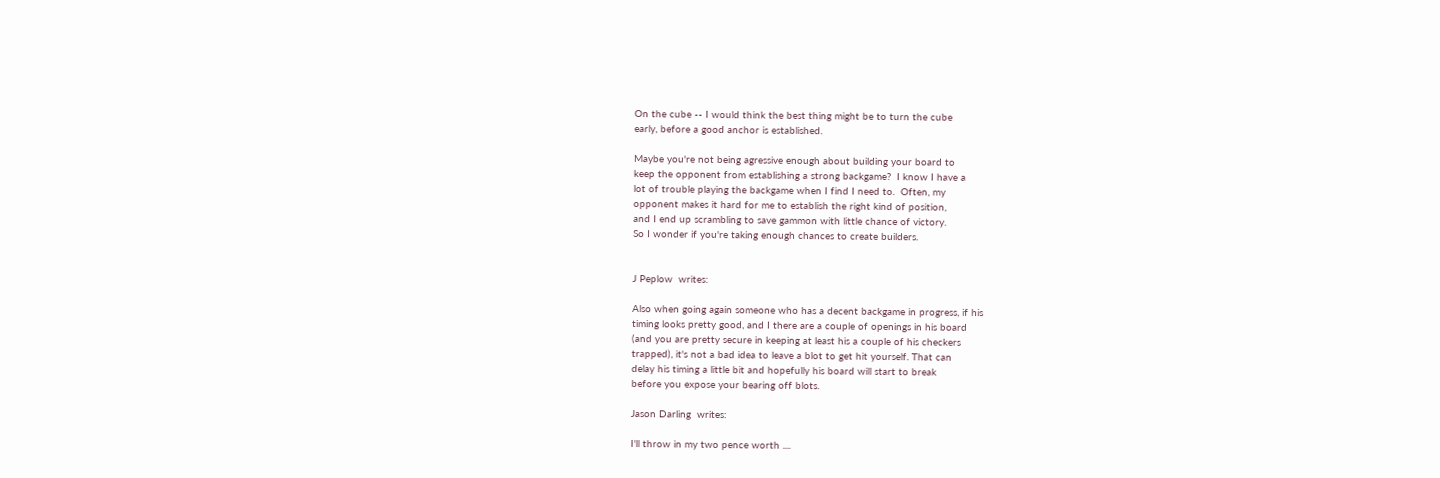On the cube -- I would think the best thing might be to turn the cube
early, before a good anchor is established.

Maybe you're not being agressive enough about building your board to
keep the opponent from establishing a strong backgame?  I know I have a
lot of trouble playing the backgame when I find I need to.  Often, my
opponent makes it hard for me to establish the right kind of position,
and I end up scrambling to save gammon with little chance of victory.
So I wonder if you're taking enough chances to create builders.


J Peplow  writes:

Also when going again someone who has a decent backgame in progress, if his
timing looks pretty good, and I there are a couple of openings in his board
(and you are pretty secure in keeping at least his a couple of his checkers
trapped), it's not a bad idea to leave a blot to get hit yourself. That can
delay his timing a little bit and hopefully his board will start to break
before you expose your bearing off blots.

Jason Darling  writes:

I'll throw in my two pence worth ....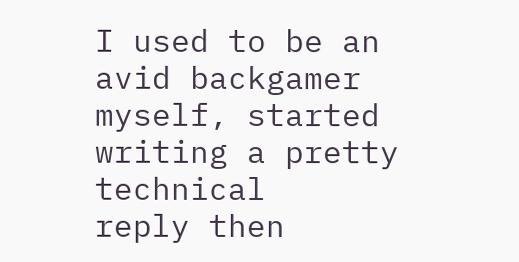I used to be an avid backgamer myself, started writing a pretty technical
reply then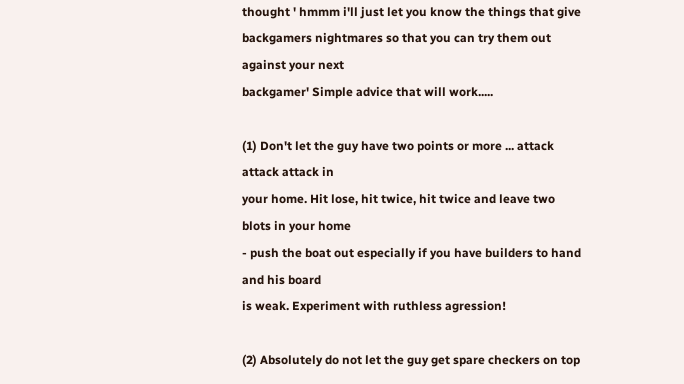thought ' hmmm i'll just let you know the things that give
backgamers nightmares so that you can try them out against your next
backgamer' Simple advice that will work.....

(1) Don't let the guy have two points or more ... attack attack attack in
your home. Hit lose, hit twice, hit twice and leave two blots in your home
- push the boat out especially if you have builders to hand and his board
is weak. Experiment with ruthless agression!

(2) Absolutely do not let the guy get spare checkers on top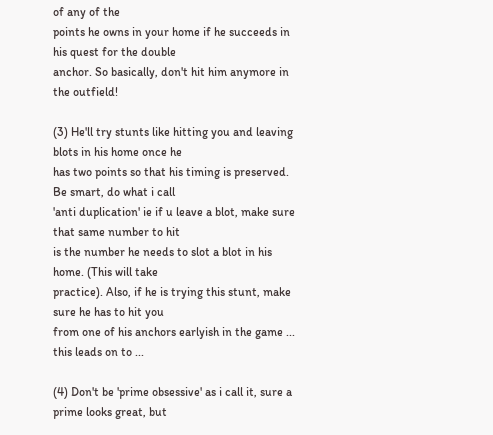of any of the
points he owns in your home if he succeeds in his quest for the double
anchor. So basically, don't hit him anymore in the outfield!

(3) He'll try stunts like hitting you and leaving blots in his home once he
has two points so that his timing is preserved. Be smart, do what i call
'anti duplication' ie if u leave a blot, make sure that same number to hit
is the number he needs to slot a blot in his home. (This will take
practice). Also, if he is trying this stunt, make sure he has to hit you
from one of his anchors earlyish in the game ... this leads on to ...

(4) Don't be 'prime obsessive' as i call it, sure a prime looks great, but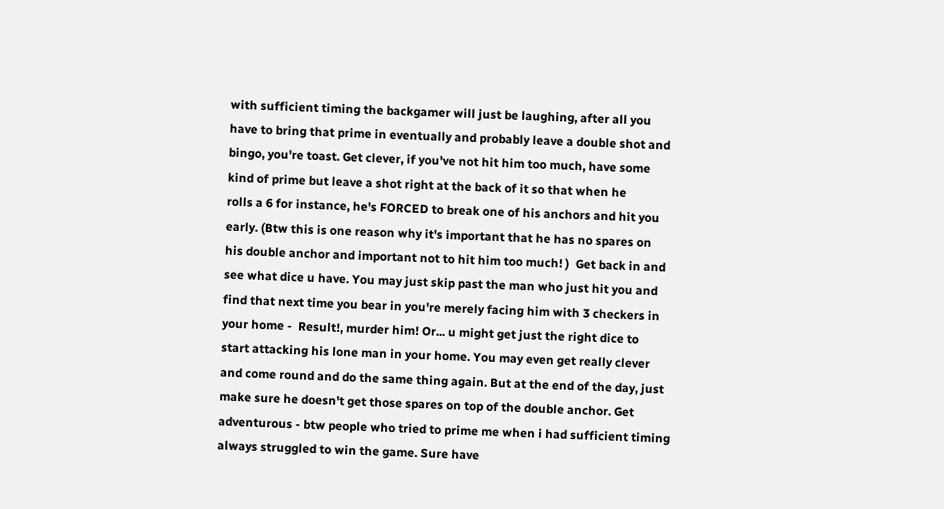with sufficient timing the backgamer will just be laughing, after all you
have to bring that prime in eventually and probably leave a double shot and
bingo, you're toast. Get clever, if you've not hit him too much, have some
kind of prime but leave a shot right at the back of it so that when he
rolls a 6 for instance, he's FORCED to break one of his anchors and hit you
early. (Btw this is one reason why it's important that he has no spares on
his double anchor and important not to hit him too much! )  Get back in and
see what dice u have. You may just skip past the man who just hit you and
find that next time you bear in you're merely facing him with 3 checkers in
your home -  Result!, murder him! Or... u might get just the right dice to
start attacking his lone man in your home. You may even get really clever
and come round and do the same thing again. But at the end of the day, just
make sure he doesn't get those spares on top of the double anchor. Get
adventurous - btw people who tried to prime me when i had sufficient timing
always struggled to win the game. Sure have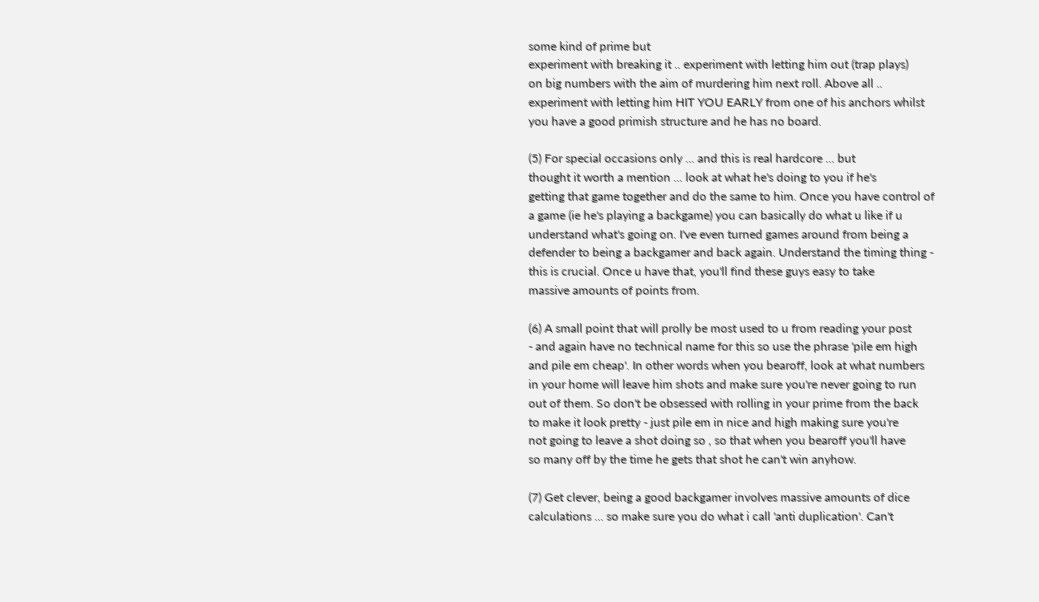some kind of prime but
experiment with breaking it .. experiment with letting him out (trap plays)
on big numbers with the aim of murdering him next roll. Above all ..
experiment with letting him HIT YOU EARLY from one of his anchors whilst
you have a good primish structure and he has no board.

(5) For special occasions only ... and this is real hardcore ... but
thought it worth a mention ... look at what he's doing to you if he's
getting that game together and do the same to him. Once you have control of
a game (ie he's playing a backgame) you can basically do what u like if u
understand what's going on. I've even turned games around from being a
defender to being a backgamer and back again. Understand the timing thing -
this is crucial. Once u have that, you'll find these guys easy to take
massive amounts of points from.

(6) A small point that will prolly be most used to u from reading your post
- and again have no technical name for this so use the phrase 'pile em high
and pile em cheap'. In other words when you bearoff, look at what numbers
in your home will leave him shots and make sure you're never going to run
out of them. So don't be obsessed with rolling in your prime from the back
to make it look pretty - just pile em in nice and high making sure you're
not going to leave a shot doing so , so that when you bearoff you'll have
so many off by the time he gets that shot he can't win anyhow.

(7) Get clever, being a good backgamer involves massive amounts of dice
calculations ... so make sure you do what i call 'anti duplication'. Can't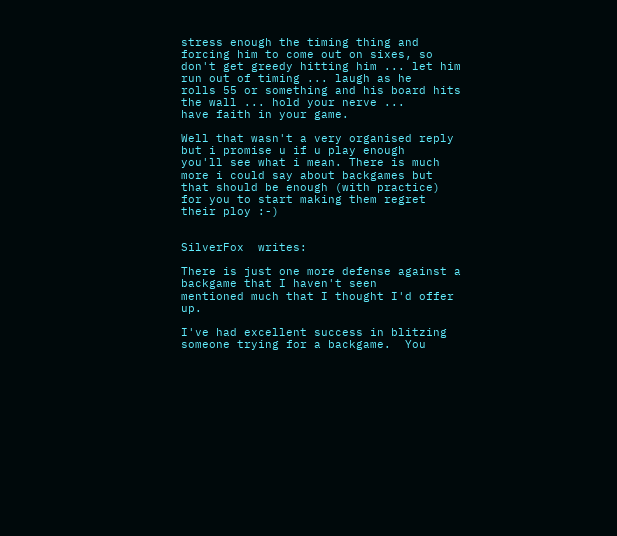stress enough the timing thing and forcing him to come out on sixes, so
don't get greedy hitting him ... let him run out of timing ... laugh as he
rolls 55 or something and his board hits the wall ... hold your nerve ...
have faith in your game.

Well that wasn't a very organised reply but i promise u if u play enough
you'll see what i mean. There is much more i could say about backgames but
that should be enough (with practice) for you to start making them regret
their ploy :-)


SilverFox  writes:

There is just one more defense against a backgame that I haven't seen
mentioned much that I thought I'd offer up.

I've had excellent success in blitzing someone trying for a backgame.  You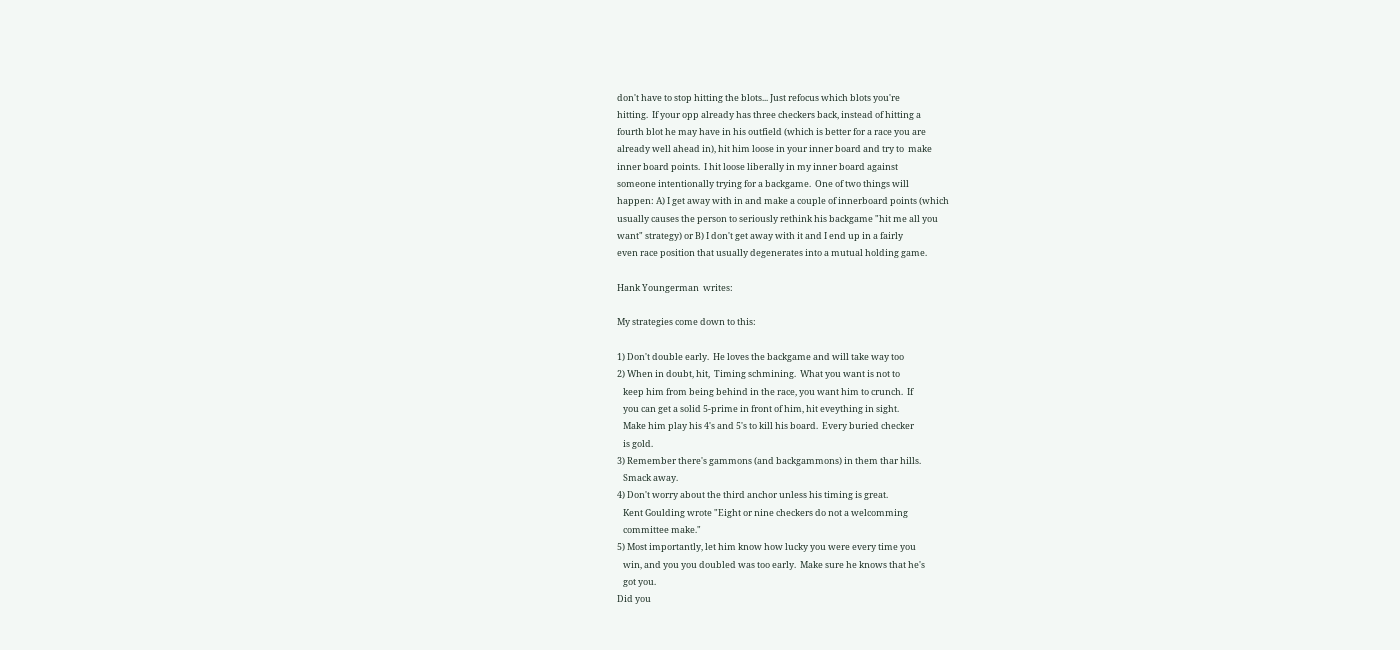don't have to stop hitting the blots... Just refocus which blots you're
hitting.  If your opp already has three checkers back, instead of hitting a
fourth blot he may have in his outfield (which is better for a race you are
already well ahead in), hit him loose in your inner board and try to  make
inner board points.  I hit loose liberally in my inner board against
someone intentionally trying for a backgame.  One of two things will
happen: A) I get away with in and make a couple of innerboard points (which
usually causes the person to seriously rethink his backgame "hit me all you
want" strategy) or B) I don't get away with it and I end up in a fairly
even race position that usually degenerates into a mutual holding game.

Hank Youngerman  writes:

My strategies come down to this:

1) Don't double early.  He loves the backgame and will take way too
2) When in doubt, hit,  Timing schmining.  What you want is not to
   keep him from being behind in the race, you want him to crunch.  If
   you can get a solid 5-prime in front of him, hit eveything in sight.
   Make him play his 4's and 5's to kill his board.  Every buried checker
   is gold.
3) Remember there's gammons (and backgammons) in them thar hills.
   Smack away.
4) Don't worry about the third anchor unless his timing is great.
   Kent Goulding wrote "Eight or nine checkers do not a welcomming
   committee make."
5) Most importantly, let him know how lucky you were every time you
   win, and you you doubled was too early.  Make sure he knows that he's
   got you.
Did you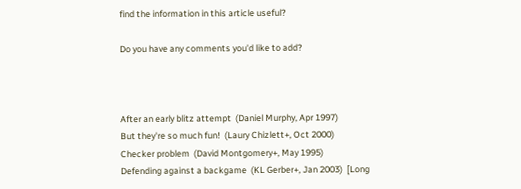find the information in this article useful?

Do you have any comments you'd like to add?



After an early blitz attempt  (Daniel Murphy, Apr 1997)
But they're so much fun!  (Laury Chizlett+, Oct 2000)
Checker problem  (David Montgomery+, May 1995)
Defending against a backgame  (KL Gerber+, Jan 2003)  [Long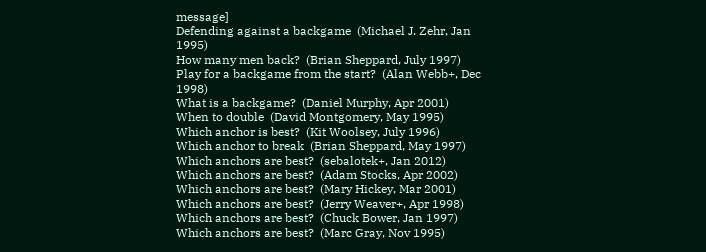message]
Defending against a backgame  (Michael J. Zehr, Jan 1995)
How many men back?  (Brian Sheppard, July 1997)
Play for a backgame from the start?  (Alan Webb+, Dec 1998)
What is a backgame?  (Daniel Murphy, Apr 2001)
When to double  (David Montgomery, May 1995)
Which anchor is best?  (Kit Woolsey, July 1996)
Which anchor to break  (Brian Sheppard, May 1997)
Which anchors are best?  (sebalotek+, Jan 2012)
Which anchors are best?  (Adam Stocks, Apr 2002)
Which anchors are best?  (Mary Hickey, Mar 2001)
Which anchors are best?  (Jerry Weaver+, Apr 1998)
Which anchors are best?  (Chuck Bower, Jan 1997)
Which anchors are best?  (Marc Gray, Nov 1995)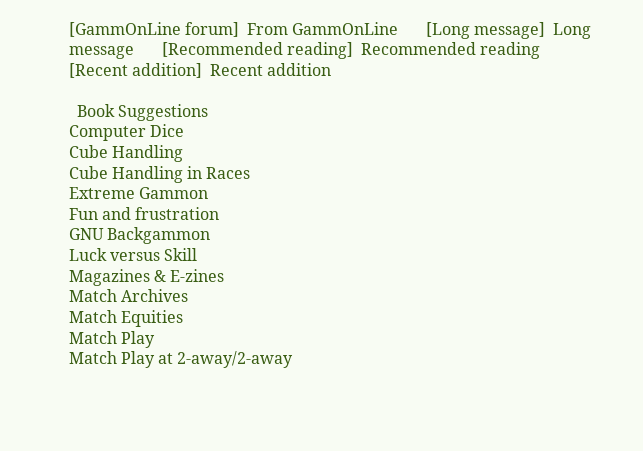[GammOnLine forum]  From GammOnLine       [Long message]  Long message       [Recommended reading]  Recommended reading       [Recent addition]  Recent addition

  Book Suggestions
Computer Dice
Cube Handling
Cube Handling in Races
Extreme Gammon
Fun and frustration
GNU Backgammon
Luck versus Skill
Magazines & E-zines
Match Archives
Match Equities
Match Play
Match Play at 2-away/2-away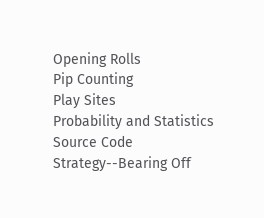Opening Rolls
Pip Counting
Play Sites
Probability and Statistics
Source Code
Strategy--Bearing Off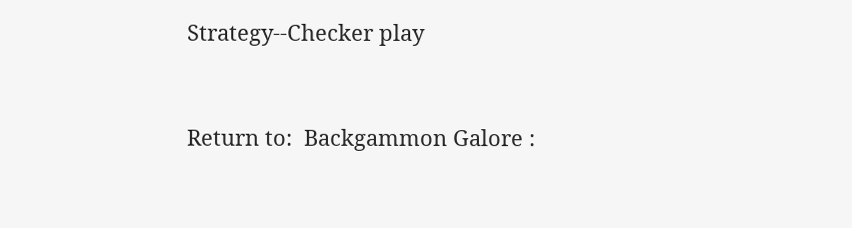Strategy--Checker play


Return to:  Backgammon Galore :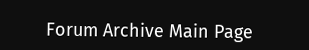Forum Archive Main Page